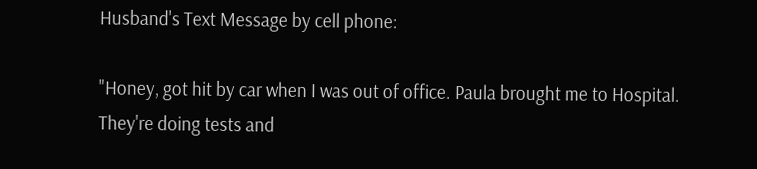Husband's Text Message by cell phone:

"Honey, got hit by car when I was out of office. Paula brought me to Hospital. They're doing tests and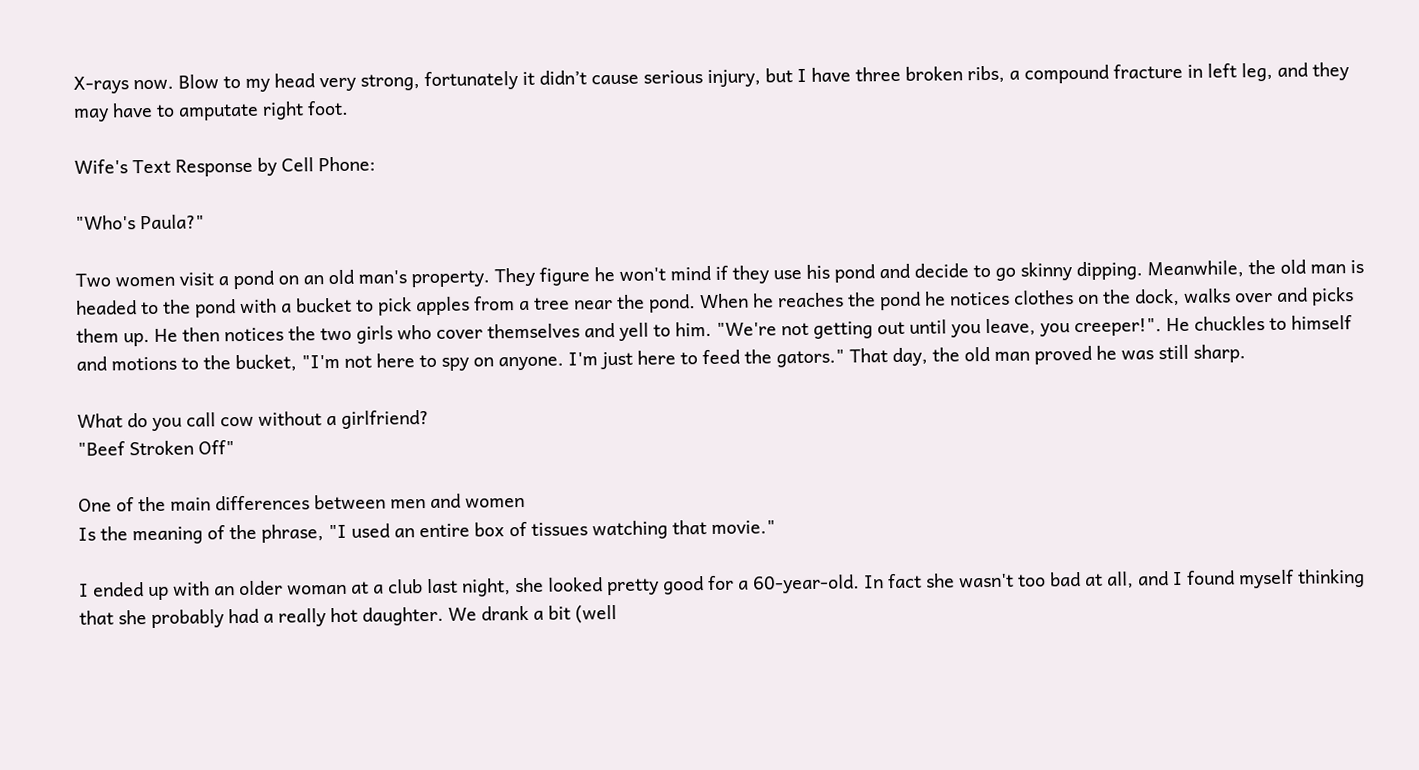X-rays now. Blow to my head very strong, fortunately it didn’t cause serious injury, but I have three broken ribs, a compound fracture in left leg, and they may have to amputate right foot.

Wife's Text Response by Cell Phone:

"Who's Paula?"

Two women visit a pond on an old man's property. They figure he won't mind if they use his pond and decide to go skinny dipping. Meanwhile, the old man is headed to the pond with a bucket to pick apples from a tree near the pond. When he reaches the pond he notices clothes on the dock, walks over and picks them up. He then notices the two girls who cover themselves and yell to him. "We're not getting out until you leave, you creeper!". He chuckles to himself and motions to the bucket, "I'm not here to spy on anyone. I'm just here to feed the gators." That day, the old man proved he was still sharp.

What do you call cow without a girlfriend?
"Beef Stroken Off"

One of the main differences between men and women
Is the meaning of the phrase, "I used an entire box of tissues watching that movie."

I ended up with an older woman at a club last night, she looked pretty good for a 60-year-old. In fact she wasn't too bad at all, and I found myself thinking that she probably had a really hot daughter. We drank a bit (well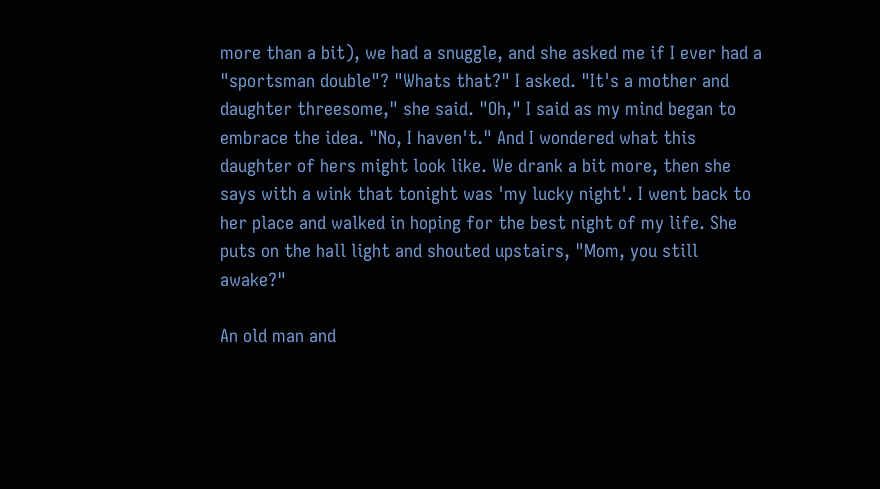more than a bit), we had a snuggle, and she asked me if I ever had a "sportsman double"? "Whats that?" I asked. "It's a mother and daughter threesome," she said. "Oh," I said as my mind began to embrace the idea. "No, I haven't." And I wondered what this daughter of hers might look like. We drank a bit more, then she says with a wink that tonight was 'my lucky night'. I went back to her place and walked in hoping for the best night of my life. She puts on the hall light and shouted upstairs, "Mom, you still awake?"

An old man and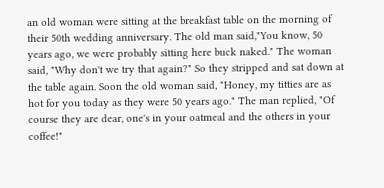an old woman were sitting at the breakfast table on the morning of their 50th wedding anniversary. The old man said,"You know, 50 years ago, we were probably sitting here buck naked." The woman said, "Why don't we try that again?" So they stripped and sat down at the table again. Soon the old woman said, "Honey, my titties are as hot for you today as they were 50 years ago." The man replied, "Of course they are dear, one's in your oatmeal and the others in your coffee!"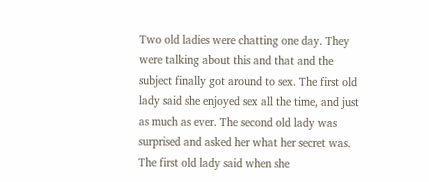Two old ladies were chatting one day. They were talking about this and that and the subject finally got around to sex. The first old lady said she enjoyed sex all the time, and just as much as ever. The second old lady was surprised and asked her what her secret was. The first old lady said when she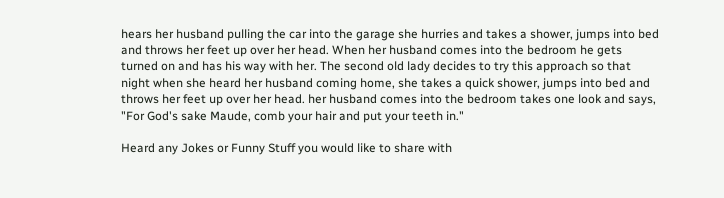hears her husband pulling the car into the garage she hurries and takes a shower, jumps into bed and throws her feet up over her head. When her husband comes into the bedroom he gets turned on and has his way with her. The second old lady decides to try this approach so that night when she heard her husband coming home, she takes a quick shower, jumps into bed and throws her feet up over her head. her husband comes into the bedroom takes one look and says, "For God's sake Maude, comb your hair and put your teeth in."

Heard any Jokes or Funny Stuff you would like to share with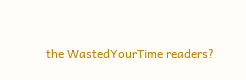the WastedYourTime readers?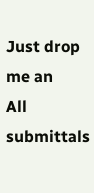Just drop me an
All submittals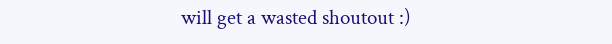will get a wasted shoutout :)